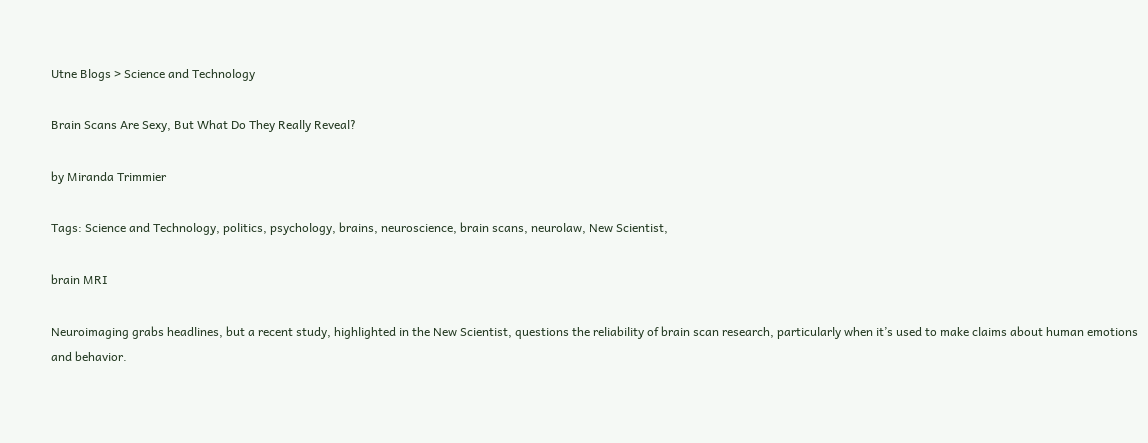Utne Blogs > Science and Technology

Brain Scans Are Sexy, But What Do They Really Reveal?

by Miranda Trimmier

Tags: Science and Technology, politics, psychology, brains, neuroscience, brain scans, neurolaw, New Scientist,

brain MRI

Neuroimaging grabs headlines, but a recent study, highlighted in the New Scientist, questions the reliability of brain scan research, particularly when it’s used to make claims about human emotions and behavior.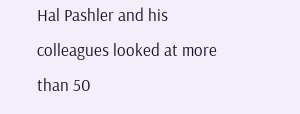Hal Pashler and his colleagues looked at more than 50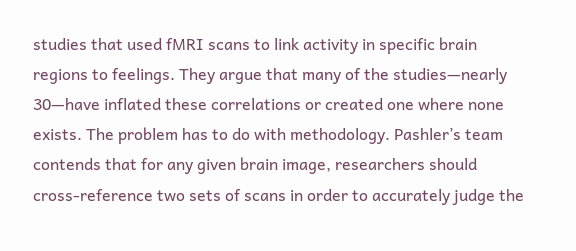studies that used fMRI scans to link activity in specific brain regions to feelings. They argue that many of the studies—nearly 30—have inflated these correlations or created one where none exists. The problem has to do with methodology. Pashler’s team contends that for any given brain image, researchers should cross-reference two sets of scans in order to accurately judge the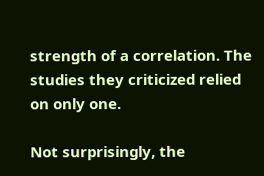strength of a correlation. The studies they criticized relied on only one.

Not surprisingly, the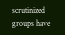scrutinized groups have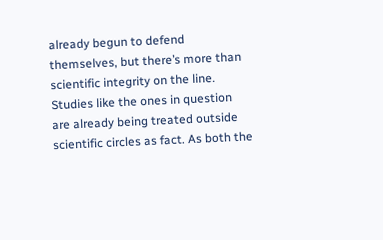already begun to defend themselves, but there’s more than scientific integrity on the line. Studies like the ones in question are already being treated outside scientific circles as fact. As both the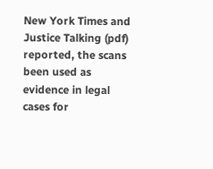New York Times and Justice Talking (pdf) reported, the scans been used as evidence in legal cases for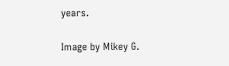years.

Image by Mikey G.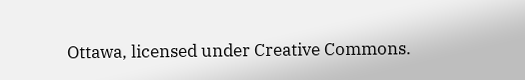Ottawa, licensed under Creative Commons.